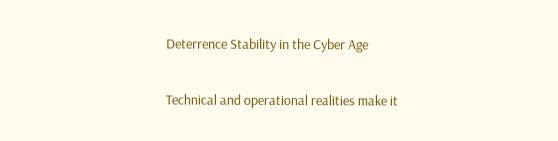Deterrence Stability in the Cyber Age


Technical and operational realities make it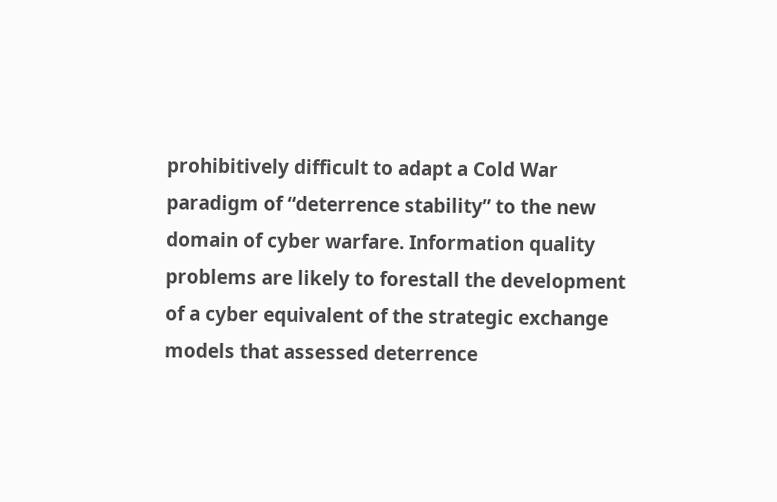prohibitively difficult to adapt a Cold War paradigm of “deterrence stability” to the new domain of cyber warfare. Information quality problems are likely to forestall the development of a cyber equivalent of the strategic exchange models that assessed deterrence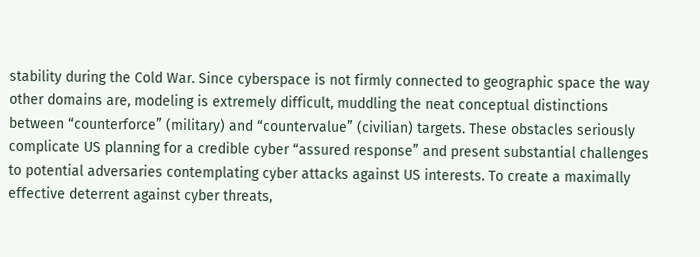stability during the Cold War. Since cyberspace is not firmly connected to geographic space the way other domains are, modeling is extremely difficult, muddling the neat conceptual distinctions between “counterforce” (military) and “countervalue” (civilian) targets. These obstacles seriously complicate US planning for a credible cyber “assured response” and present substantial challenges to potential adversaries contemplating cyber attacks against US interests. To create a maximally effective deterrent against cyber threats,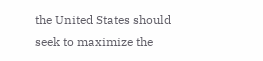the United States should seek to maximize the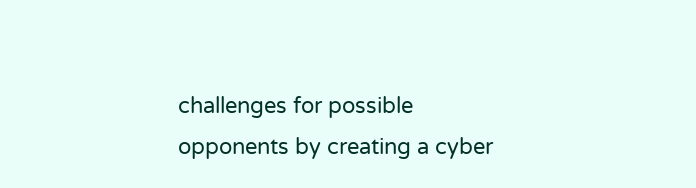challenges for possible opponents by creating a cyber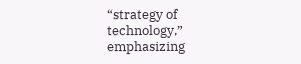“strategy of technology,” emphasizing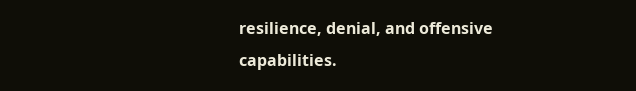resilience, denial, and offensive capabilities.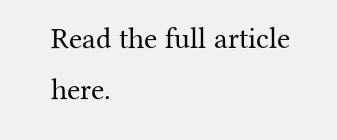Read the full article here.